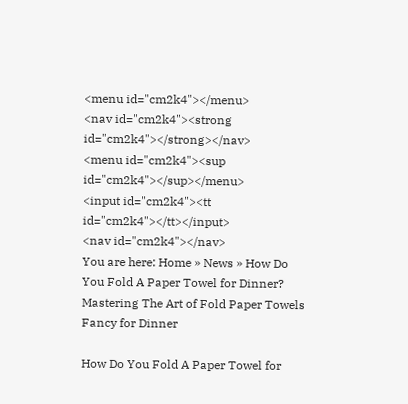<menu id="cm2k4"></menu>
<nav id="cm2k4"><strong id="cm2k4"></strong></nav>
<menu id="cm2k4"><sup id="cm2k4"></sup></menu>
<input id="cm2k4"><tt id="cm2k4"></tt></input>
<nav id="cm2k4"></nav>
You are here: Home » News » How Do You Fold A Paper Towel for Dinner? Mastering The Art of Fold Paper Towels Fancy for Dinner

How Do You Fold A Paper Towel for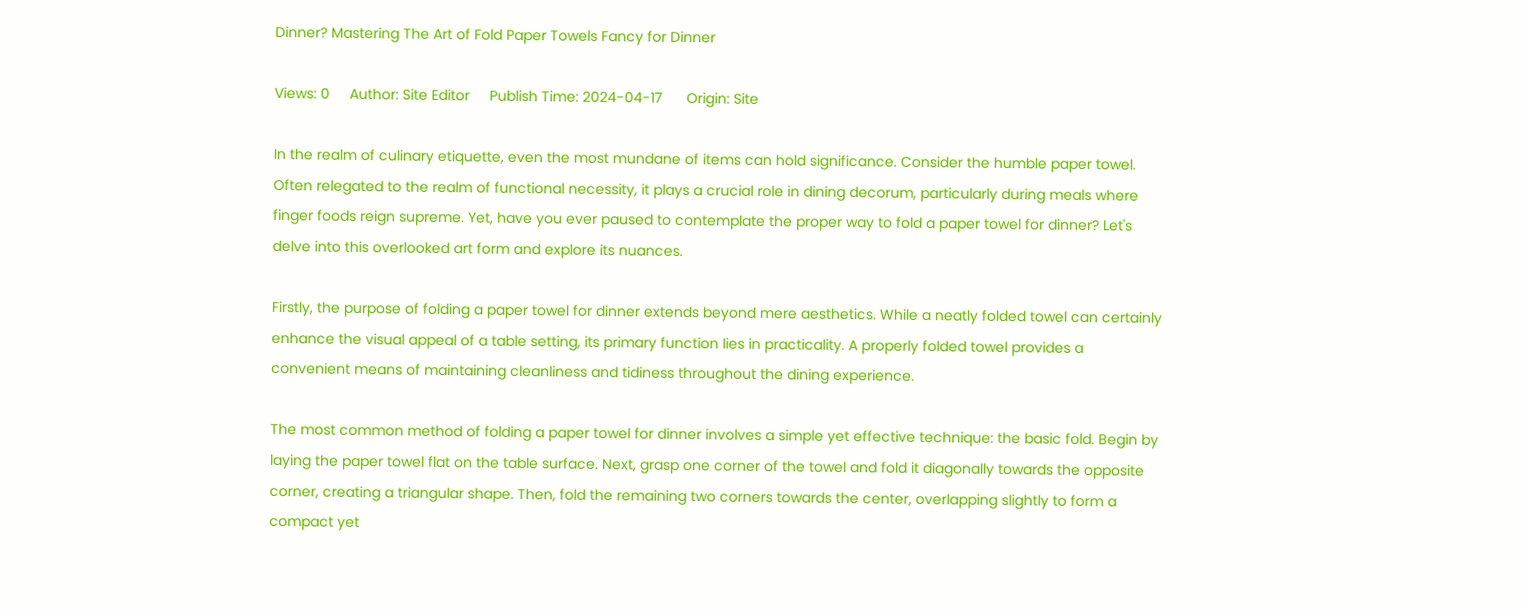Dinner? Mastering The Art of Fold Paper Towels Fancy for Dinner

Views: 0     Author: Site Editor     Publish Time: 2024-04-17      Origin: Site

In the realm of culinary etiquette, even the most mundane of items can hold significance. Consider the humble paper towel. Often relegated to the realm of functional necessity, it plays a crucial role in dining decorum, particularly during meals where finger foods reign supreme. Yet, have you ever paused to contemplate the proper way to fold a paper towel for dinner? Let's delve into this overlooked art form and explore its nuances.

Firstly, the purpose of folding a paper towel for dinner extends beyond mere aesthetics. While a neatly folded towel can certainly enhance the visual appeal of a table setting, its primary function lies in practicality. A properly folded towel provides a convenient means of maintaining cleanliness and tidiness throughout the dining experience.

The most common method of folding a paper towel for dinner involves a simple yet effective technique: the basic fold. Begin by laying the paper towel flat on the table surface. Next, grasp one corner of the towel and fold it diagonally towards the opposite corner, creating a triangular shape. Then, fold the remaining two corners towards the center, overlapping slightly to form a compact yet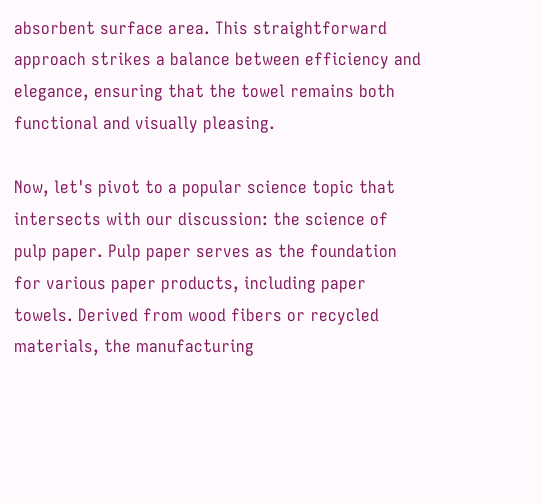absorbent surface area. This straightforward approach strikes a balance between efficiency and elegance, ensuring that the towel remains both functional and visually pleasing.

Now, let's pivot to a popular science topic that intersects with our discussion: the science of pulp paper. Pulp paper serves as the foundation for various paper products, including paper towels. Derived from wood fibers or recycled materials, the manufacturing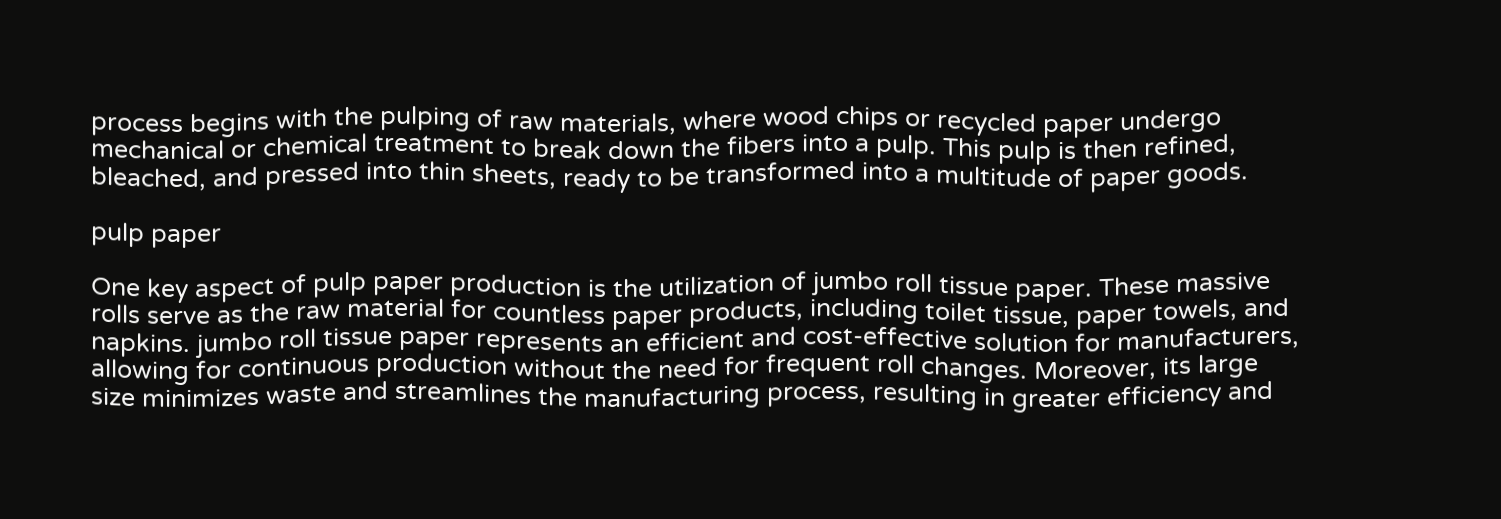process begins with the pulping of raw materials, where wood chips or recycled paper undergo mechanical or chemical treatment to break down the fibers into a pulp. This pulp is then refined, bleached, and pressed into thin sheets, ready to be transformed into a multitude of paper goods.

pulp paper

One key aspect of pulp paper production is the utilization of jumbo roll tissue paper. These massive rolls serve as the raw material for countless paper products, including toilet tissue, paper towels, and napkins. jumbo roll tissue paper represents an efficient and cost-effective solution for manufacturers, allowing for continuous production without the need for frequent roll changes. Moreover, its large size minimizes waste and streamlines the manufacturing process, resulting in greater efficiency and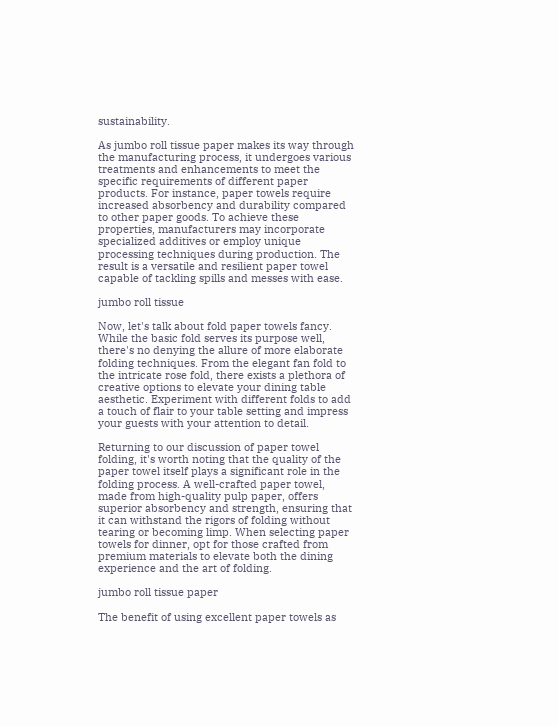sustainability.

As jumbo roll tissue paper makes its way through the manufacturing process, it undergoes various treatments and enhancements to meet the specific requirements of different paper products. For instance, paper towels require increased absorbency and durability compared to other paper goods. To achieve these properties, manufacturers may incorporate specialized additives or employ unique processing techniques during production. The result is a versatile and resilient paper towel capable of tackling spills and messes with ease.

jumbo roll tissue

Now, let's talk about fold paper towels fancy. While the basic fold serves its purpose well, there's no denying the allure of more elaborate folding techniques. From the elegant fan fold to the intricate rose fold, there exists a plethora of creative options to elevate your dining table aesthetic. Experiment with different folds to add a touch of flair to your table setting and impress your guests with your attention to detail.

Returning to our discussion of paper towel folding, it's worth noting that the quality of the paper towel itself plays a significant role in the folding process. A well-crafted paper towel, made from high-quality pulp paper, offers superior absorbency and strength, ensuring that it can withstand the rigors of folding without tearing or becoming limp. When selecting paper towels for dinner, opt for those crafted from premium materials to elevate both the dining experience and the art of folding.

jumbo roll tissue paper

The benefit of using excellent paper towels as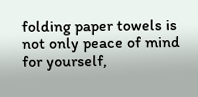folding paper towels is not only peace of mind for yourself,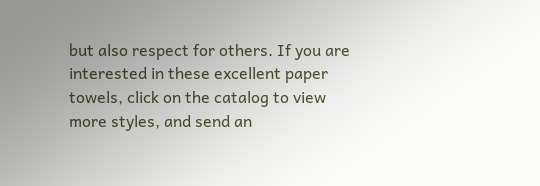but also respect for others. If you are interested in these excellent paper towels, click on the catalog to view more styles, and send an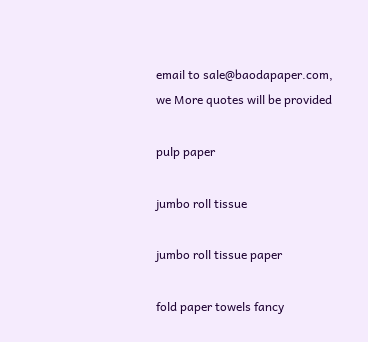email to sale@baodapaper.com, we More quotes will be provided

pulp paper

jumbo roll tissue

jumbo roll tissue paper

fold paper towels fancy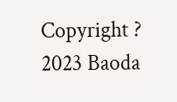Copyright ? 2023 Baoda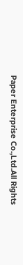Paper Enterprise Co.,Ltd.All Rights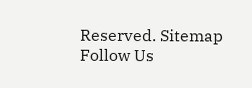Reserved. Sitemap
Follow Us